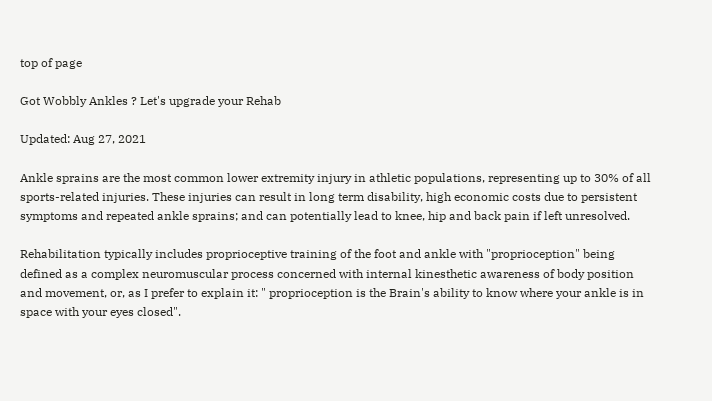top of page

Got Wobbly Ankles ? Let's upgrade your Rehab

Updated: Aug 27, 2021

Ankle sprains are the most common lower extremity injury in athletic populations, representing up to 30% of all sports-related injuries. These injuries can result in long term disability, high economic costs due to persistent symptoms and repeated ankle sprains; and can potentially lead to knee, hip and back pain if left unresolved.

Rehabilitation typically includes proprioceptive training of the foot and ankle with "proprioception" being defined as a complex neuromuscular process concerned with internal kinesthetic awareness of body position and movement, or, as I prefer to explain it: " proprioception is the Brain's ability to know where your ankle is in space with your eyes closed".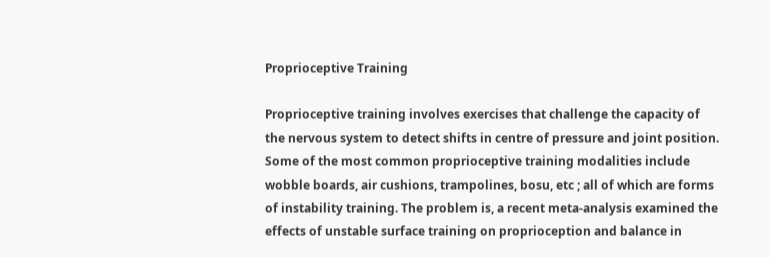Proprioceptive Training

Proprioceptive training involves exercises that challenge the capacity of the nervous system to detect shifts in centre of pressure and joint position. Some of the most common proprioceptive training modalities include wobble boards, air cushions, trampolines, bosu, etc ; all of which are forms of instability training. The problem is, a recent meta-analysis examined the effects of unstable surface training on proprioception and balance in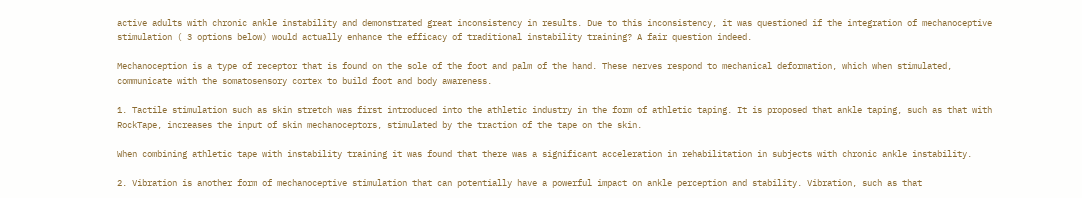active adults with chronic ankle instability and demonstrated great inconsistency in results. Due to this inconsistency, it was questioned if the integration of mechanoceptive stimulation ( 3 options below) would actually enhance the efficacy of traditional instability training? A fair question indeed.

Mechanoception is a type of receptor that is found on the sole of the foot and palm of the hand. These nerves respond to mechanical deformation, which when stimulated, communicate with the somatosensory cortex to build foot and body awareness.

1. Tactile stimulation such as skin stretch was first introduced into the athletic industry in the form of athletic taping. It is proposed that ankle taping, such as that with RockTape, increases the input of skin mechanoceptors, stimulated by the traction of the tape on the skin.

When combining athletic tape with instability training it was found that there was a significant acceleration in rehabilitation in subjects with chronic ankle instability.

2. Vibration is another form of mechanoceptive stimulation that can potentially have a powerful impact on ankle perception and stability. Vibration, such as that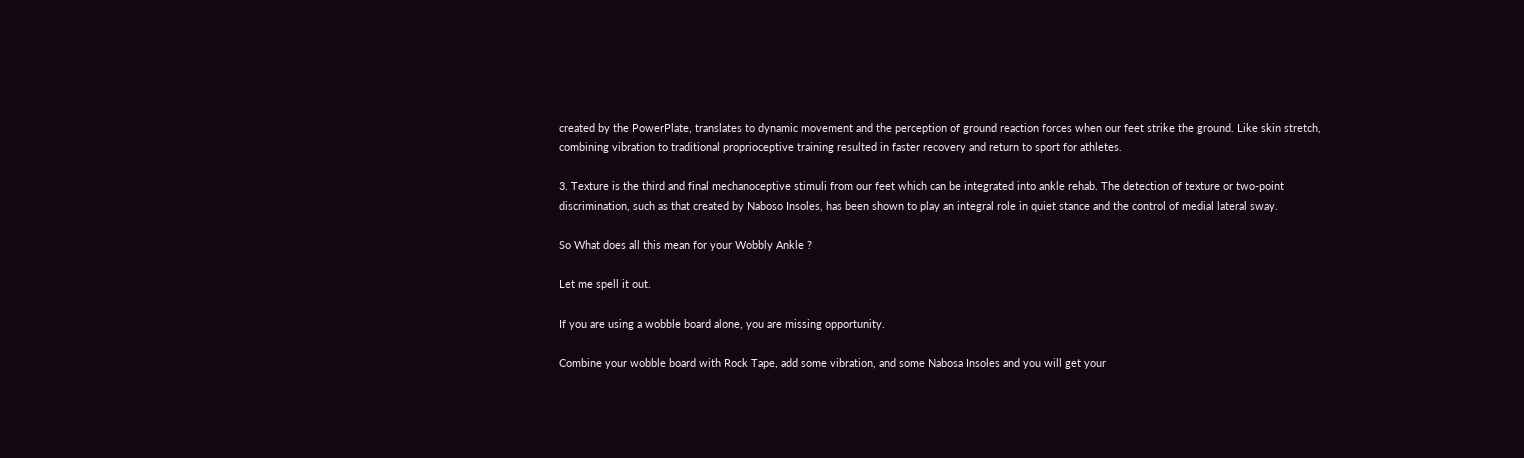created by the PowerPlate, translates to dynamic movement and the perception of ground reaction forces when our feet strike the ground. Like skin stretch, combining vibration to traditional proprioceptive training resulted in faster recovery and return to sport for athletes.

3. Texture is the third and final mechanoceptive stimuli from our feet which can be integrated into ankle rehab. The detection of texture or two-point discrimination, such as that created by Naboso Insoles, has been shown to play an integral role in quiet stance and the control of medial lateral sway.

So What does all this mean for your Wobbly Ankle ?

Let me spell it out.

If you are using a wobble board alone, you are missing opportunity.

Combine your wobble board with Rock Tape, add some vibration, and some Nabosa Insoles and you will get your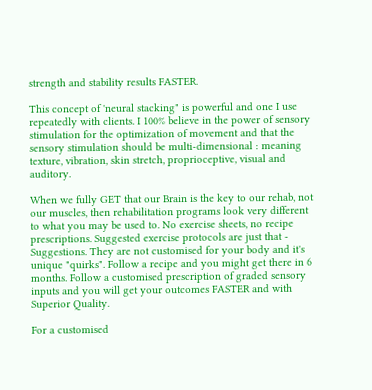strength and stability results FASTER.

This concept of 'neural stacking" is powerful and one I use repeatedly with clients. I 100% believe in the power of sensory stimulation for the optimization of movement and that the sensory stimulation should be multi-dimensional : meaning texture, vibration, skin stretch, proprioceptive, visual and auditory.

When we fully GET that our Brain is the key to our rehab, not our muscles, then rehabilitation programs look very different to what you may be used to. No exercise sheets, no recipe prescriptions. Suggested exercise protocols are just that - Suggestions. They are not customised for your body and it's unique "quirks". Follow a recipe and you might get there in 6 months. Follow a customised prescription of graded sensory inputs and you will get your outcomes FASTER and with Superior Quality.

For a customised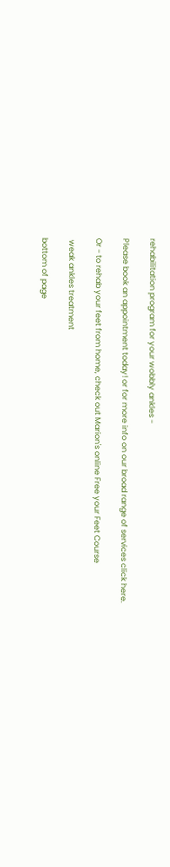rehabilitation program for your wobbly ankles -

Please book an appointment today! or for more info on our broad range of services click here.

Or - to rehab your feet from home, check out Marion's online Free your Feet Course

 weak ankles treatment

bottom of page